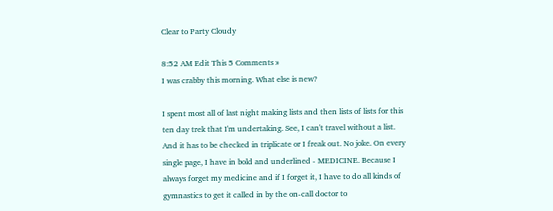Clear to Party Cloudy

8:52 AM Edit This 5 Comments »
I was crabby this morning. What else is new?

I spent most all of last night making lists and then lists of lists for this ten day trek that I'm undertaking. See, I can't travel without a list. And it has to be checked in triplicate or I freak out. No joke. On every single page, I have in bold and underlined - MEDICINE. Because I always forget my medicine and if I forget it, I have to do all kinds of gymnastics to get it called in by the on-call doctor to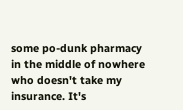some po-dunk pharmacy in the middle of nowhere who doesn't take my insurance. It's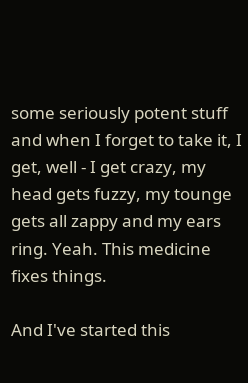some seriously potent stuff and when I forget to take it, I get, well - I get crazy, my head gets fuzzy, my tounge gets all zappy and my ears ring. Yeah. This medicine fixes things.

And I've started this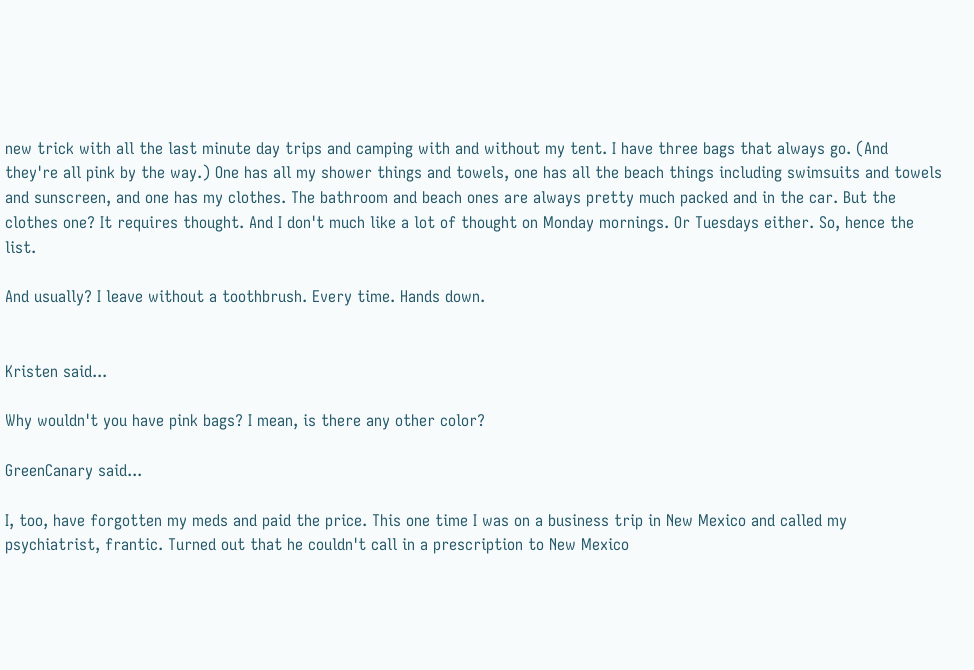new trick with all the last minute day trips and camping with and without my tent. I have three bags that always go. (And they're all pink by the way.) One has all my shower things and towels, one has all the beach things including swimsuits and towels and sunscreen, and one has my clothes. The bathroom and beach ones are always pretty much packed and in the car. But the clothes one? It requires thought. And I don't much like a lot of thought on Monday mornings. Or Tuesdays either. So, hence the list.

And usually? I leave without a toothbrush. Every time. Hands down.


Kristen said...

Why wouldn't you have pink bags? I mean, is there any other color?

GreenCanary said...

I, too, have forgotten my meds and paid the price. This one time I was on a business trip in New Mexico and called my psychiatrist, frantic. Turned out that he couldn't call in a prescription to New Mexico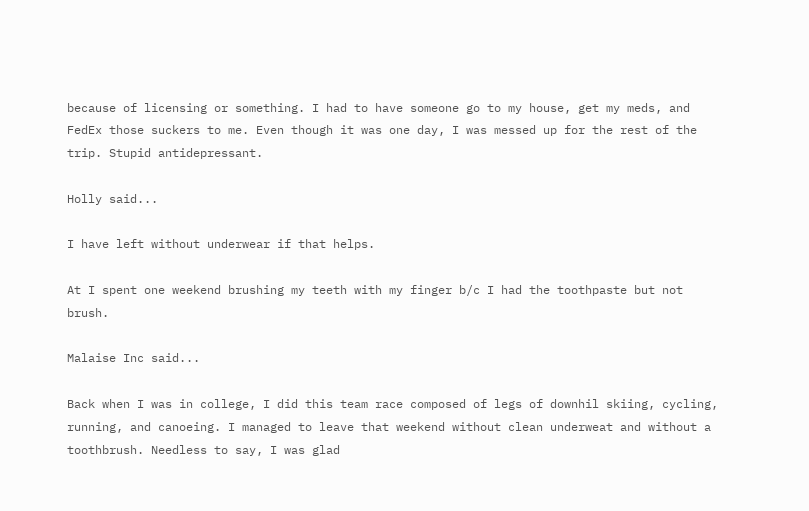because of licensing or something. I had to have someone go to my house, get my meds, and FedEx those suckers to me. Even though it was one day, I was messed up for the rest of the trip. Stupid antidepressant.

Holly said...

I have left without underwear if that helps.

At I spent one weekend brushing my teeth with my finger b/c I had the toothpaste but not brush.

Malaise Inc said...

Back when I was in college, I did this team race composed of legs of downhil skiing, cycling, running, and canoeing. I managed to leave that weekend without clean underweat and without a toothbrush. Needless to say, I was glad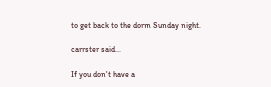to get back to the dorm Sunday night.

carrster said...

If you don't have a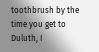toothbrush by the time you get to Duluth, I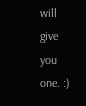will give you one. :)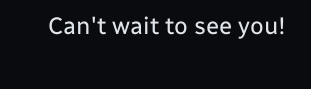Can't wait to see you!